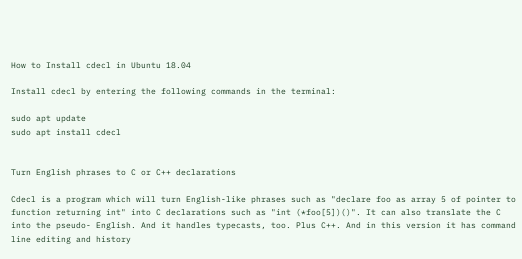How to Install cdecl in Ubuntu 18.04

Install cdecl by entering the following commands in the terminal:

sudo apt update
sudo apt install cdecl


Turn English phrases to C or C++ declarations

Cdecl is a program which will turn English-like phrases such as "declare foo as array 5 of pointer to function returning int" into C declarations such as "int (*foo[5])()". It can also translate the C into the pseudo- English. And it handles typecasts, too. Plus C++. And in this version it has command line editing and history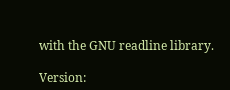with the GNU readline library.

Version: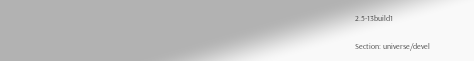2.5-13build1

Section: universe/devel